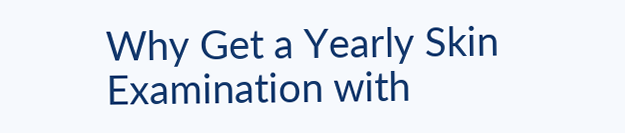Why Get a Yearly Skin Examination with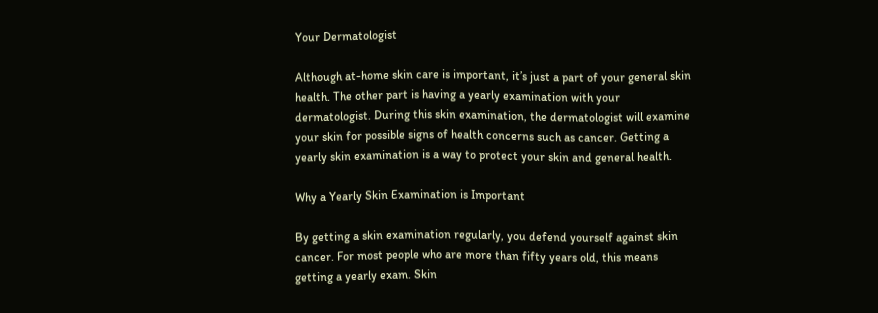Your Dermatologist

Although at-home skin care is important, it’s just a part of your general skin health. The other part is having a yearly examination with your dermatologist. During this skin examination, the dermatologist will examine your skin for possible signs of health concerns such as cancer. Getting a yearly skin examination is a way to protect your skin and general health.

Why a Yearly Skin Examination is Important

By getting a skin examination regularly, you defend yourself against skin cancer. For most people who are more than fifty years old, this means getting a yearly exam. Skin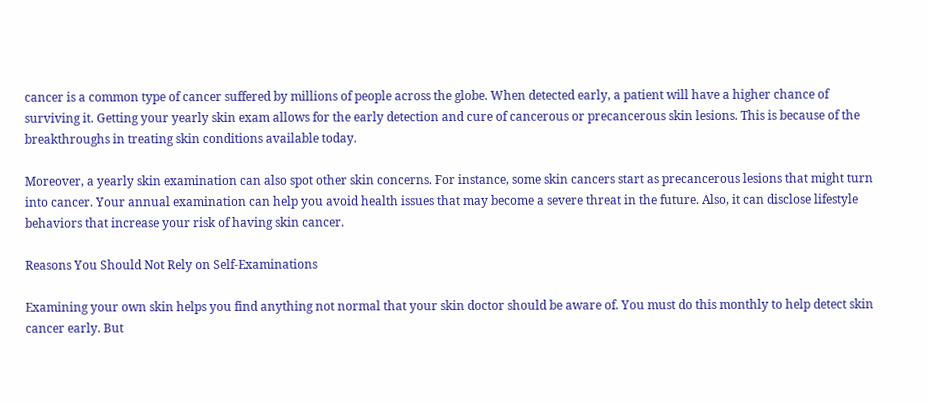cancer is a common type of cancer suffered by millions of people across the globe. When detected early, a patient will have a higher chance of surviving it. Getting your yearly skin exam allows for the early detection and cure of cancerous or precancerous skin lesions. This is because of the breakthroughs in treating skin conditions available today.

Moreover, a yearly skin examination can also spot other skin concerns. For instance, some skin cancers start as precancerous lesions that might turn into cancer. Your annual examination can help you avoid health issues that may become a severe threat in the future. Also, it can disclose lifestyle behaviors that increase your risk of having skin cancer.

Reasons You Should Not Rely on Self-Examinations

Examining your own skin helps you find anything not normal that your skin doctor should be aware of. You must do this monthly to help detect skin cancer early. But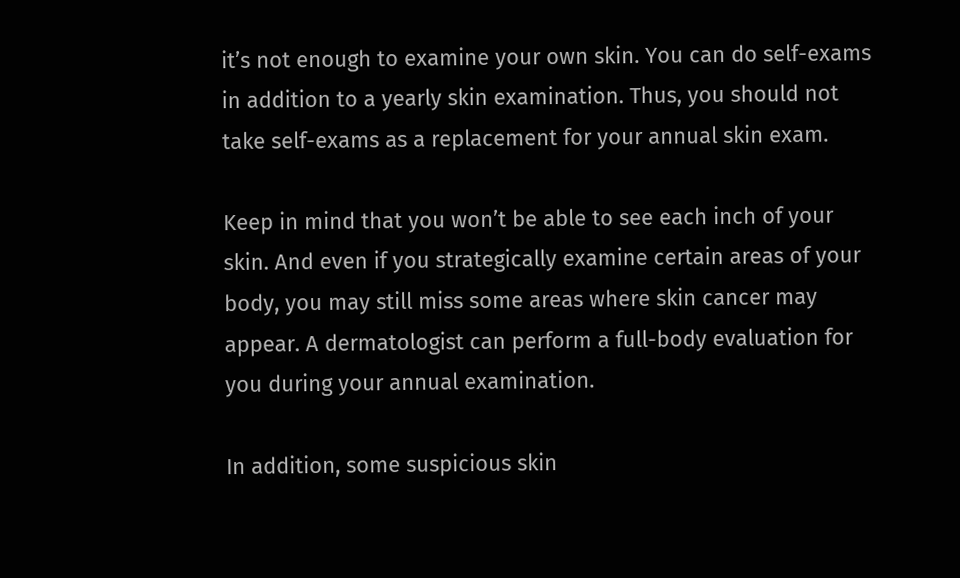it’s not enough to examine your own skin. You can do self-exams in addition to a yearly skin examination. Thus, you should not take self-exams as a replacement for your annual skin exam.

Keep in mind that you won’t be able to see each inch of your skin. And even if you strategically examine certain areas of your body, you may still miss some areas where skin cancer may appear. A dermatologist can perform a full-body evaluation for you during your annual examination.

In addition, some suspicious skin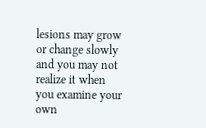lesions may grow or change slowly and you may not realize it when you examine your own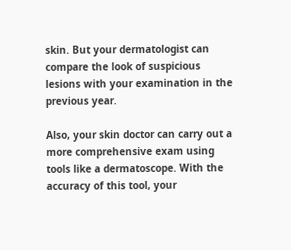skin. But your dermatologist can compare the look of suspicious lesions with your examination in the previous year.

Also, your skin doctor can carry out a more comprehensive exam using tools like a dermatoscope. With the accuracy of this tool, your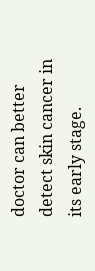doctor can better detect skin cancer in its early stage.